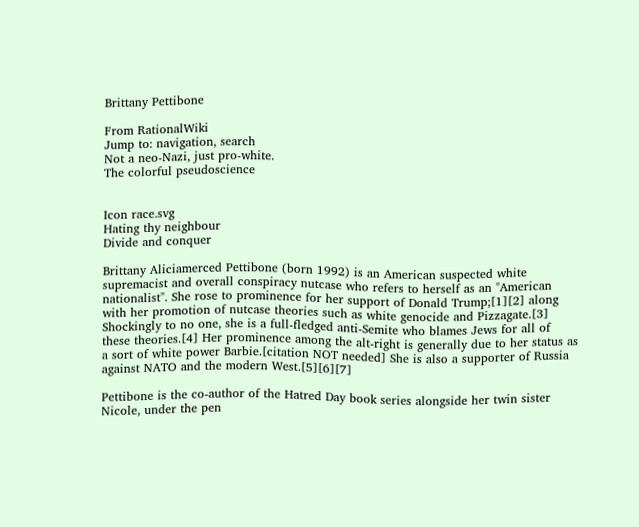Brittany Pettibone

From RationalWiki
Jump to: navigation, search
Not a neo-Nazi, just pro-white.
The colorful pseudoscience


Icon race.svg
Hating thy neighbour
Divide and conquer

Brittany Aliciamerced Pettibone (born 1992) is an American suspected white supremacist and overall conspiracy nutcase who refers to herself as an "American nationalist". She rose to prominence for her support of Donald Trump;[1][2] along with her promotion of nutcase theories such as white genocide and Pizzagate.[3] Shockingly to no one, she is a full-fledged anti-Semite who blames Jews for all of these theories.[4] Her prominence among the alt-right is generally due to her status as a sort of white power Barbie.[citation NOT needed] She is also a supporter of Russia against NATO and the modern West.[5][6][7]

Pettibone is the co-author of the Hatred Day book series alongside her twin sister Nicole, under the pen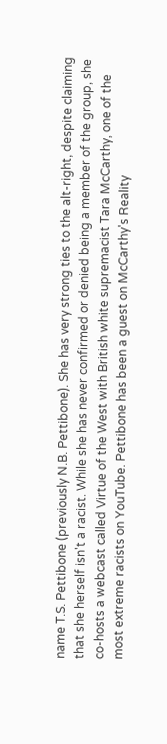name T.S. Pettibone (previously N.B. Pettibone). She has very strong ties to the alt-right, despite claiming that she herself isn't a racist. While she has never confirmed or denied being a member of the group, she co-hosts a webcast called Virtue of the West with British white supremacist Tara McCarthy, one of the most extreme racists on YouTube. Pettibone has been a guest on McCarthy's Reality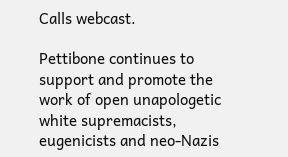Calls webcast.

Pettibone continues to support and promote the work of open unapologetic white supremacists, eugenicists and neo-Nazis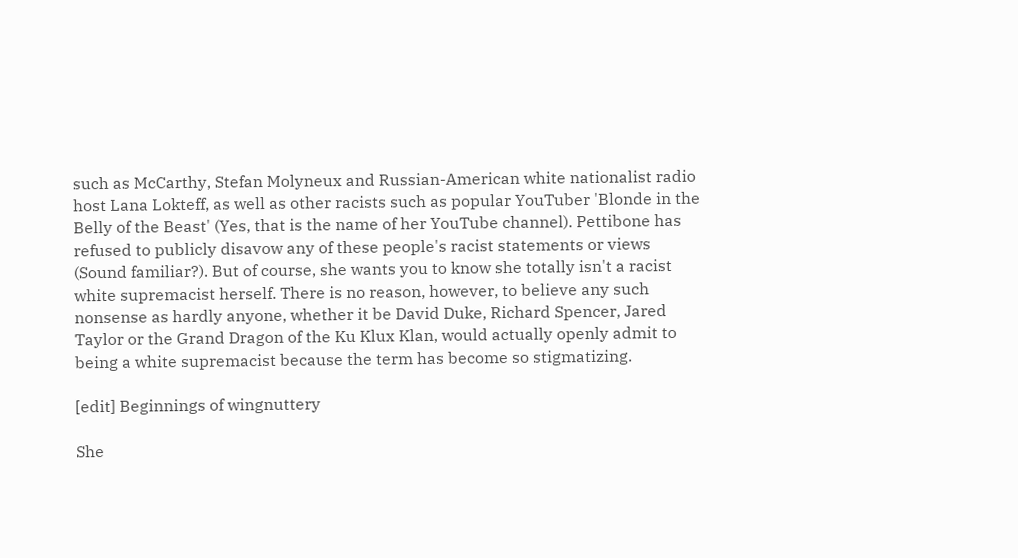such as McCarthy, Stefan Molyneux and Russian-American white nationalist radio host Lana Lokteff, as well as other racists such as popular YouTuber 'Blonde in the Belly of the Beast' (Yes, that is the name of her YouTube channel). Pettibone has refused to publicly disavow any of these people's racist statements or views (Sound familiar?). But of course, she wants you to know she totally isn't a racist white supremacist herself. There is no reason, however, to believe any such nonsense as hardly anyone, whether it be David Duke, Richard Spencer, Jared Taylor or the Grand Dragon of the Ku Klux Klan, would actually openly admit to being a white supremacist because the term has become so stigmatizing.

[edit] Beginnings of wingnuttery

She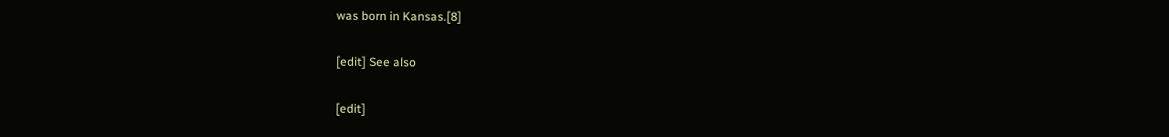was born in Kansas.[8]

[edit] See also

[edit]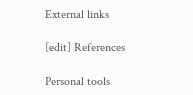External links

[edit] References

Personal tools